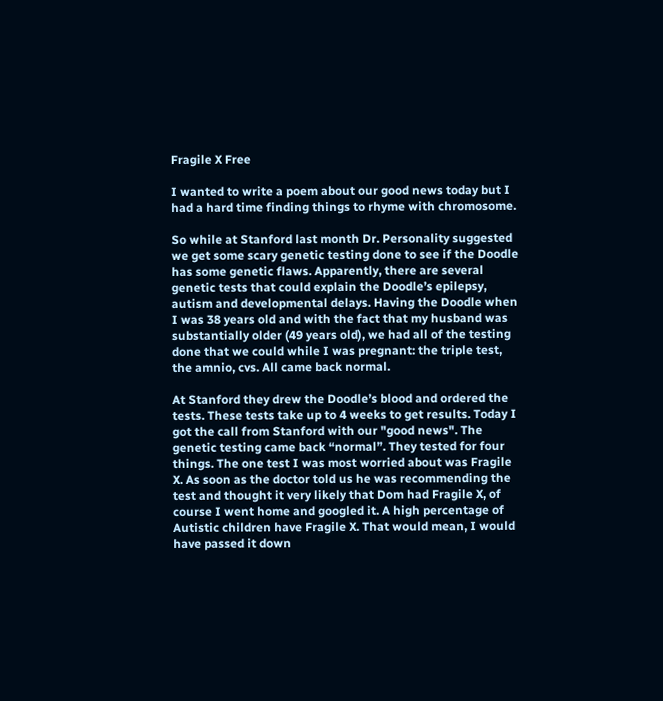Fragile X Free

I wanted to write a poem about our good news today but I had a hard time finding things to rhyme with chromosome.

So while at Stanford last month Dr. Personality suggested we get some scary genetic testing done to see if the Doodle has some genetic flaws. Apparently, there are several genetic tests that could explain the Doodle’s epilepsy, autism and developmental delays. Having the Doodle when I was 38 years old and with the fact that my husband was substantially older (49 years old), we had all of the testing done that we could while I was pregnant: the triple test, the amnio, cvs. All came back normal.

At Stanford they drew the Doodle’s blood and ordered the tests. These tests take up to 4 weeks to get results. Today I got the call from Stanford with our "good news". The genetic testing came back “normal”. They tested for four things. The one test I was most worried about was Fragile X. As soon as the doctor told us he was recommending the test and thought it very likely that Dom had Fragile X, of course I went home and googled it. A high percentage of Autistic children have Fragile X. That would mean, I would have passed it down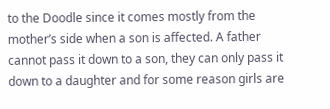to the Doodle since it comes mostly from the mother’s side when a son is affected. A father cannot pass it down to a son, they can only pass it down to a daughter and for some reason girls are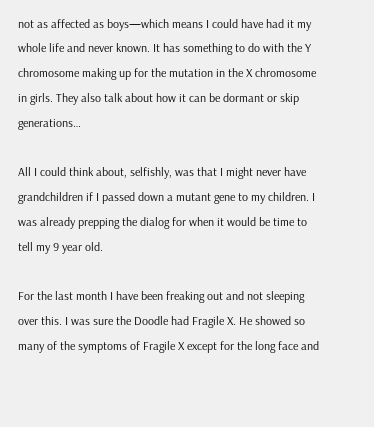not as affected as boys—which means I could have had it my whole life and never known. It has something to do with the Y chromosome making up for the mutation in the X chromosome in girls. They also talk about how it can be dormant or skip generations…

All I could think about, selfishly, was that I might never have grandchildren if I passed down a mutant gene to my children. I was already prepping the dialog for when it would be time to tell my 9 year old.

For the last month I have been freaking out and not sleeping over this. I was sure the Doodle had Fragile X. He showed so many of the symptoms of Fragile X except for the long face and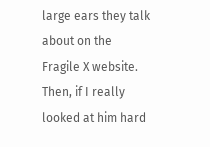large ears they talk about on the Fragile X website. Then, if I really looked at him hard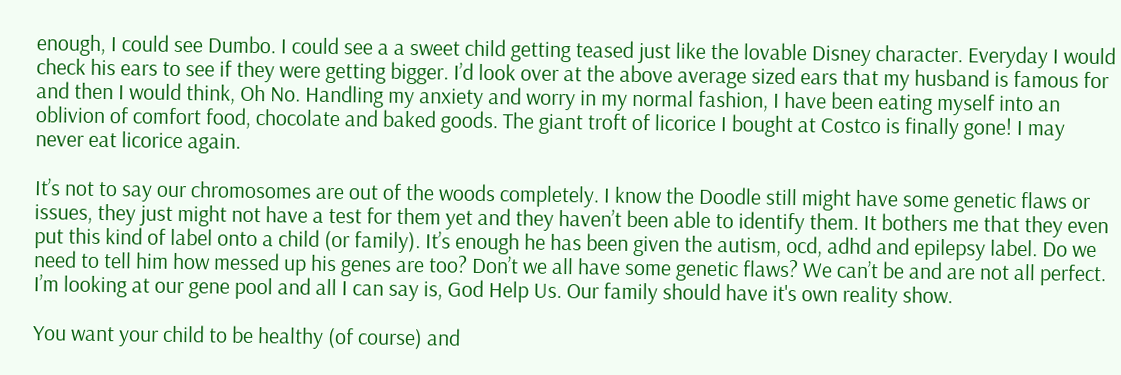enough, I could see Dumbo. I could see a a sweet child getting teased just like the lovable Disney character. Everyday I would check his ears to see if they were getting bigger. I’d look over at the above average sized ears that my husband is famous for and then I would think, Oh No. Handling my anxiety and worry in my normal fashion, I have been eating myself into an oblivion of comfort food, chocolate and baked goods. The giant troft of licorice I bought at Costco is finally gone! I may never eat licorice again.

It’s not to say our chromosomes are out of the woods completely. I know the Doodle still might have some genetic flaws or issues, they just might not have a test for them yet and they haven’t been able to identify them. It bothers me that they even put this kind of label onto a child (or family). It’s enough he has been given the autism, ocd, adhd and epilepsy label. Do we need to tell him how messed up his genes are too? Don’t we all have some genetic flaws? We can’t be and are not all perfect. I’m looking at our gene pool and all I can say is, God Help Us. Our family should have it's own reality show.

You want your child to be healthy (of course) and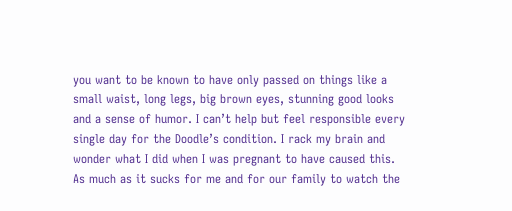you want to be known to have only passed on things like a small waist, long legs, big brown eyes, stunning good looks and a sense of humor. I can’t help but feel responsible every single day for the Doodle’s condition. I rack my brain and wonder what I did when I was pregnant to have caused this. As much as it sucks for me and for our family to watch the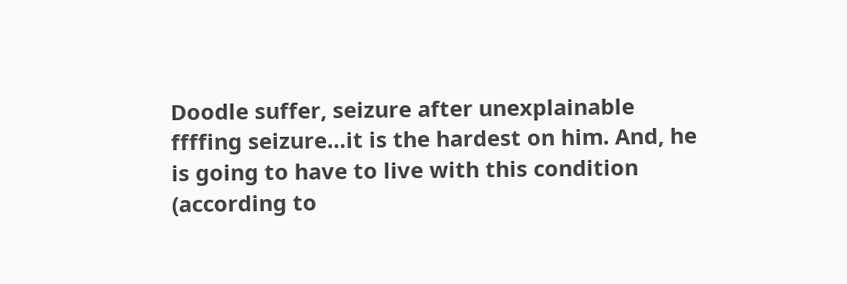Doodle suffer, seizure after unexplainable ffffing seizure…it is the hardest on him. And, he is going to have to live with this condition (according to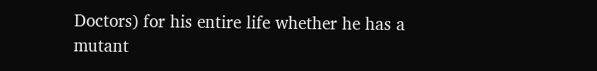Doctors) for his entire life whether he has a mutant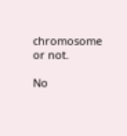chromosome or not.

No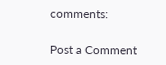comments:

Post a Comment